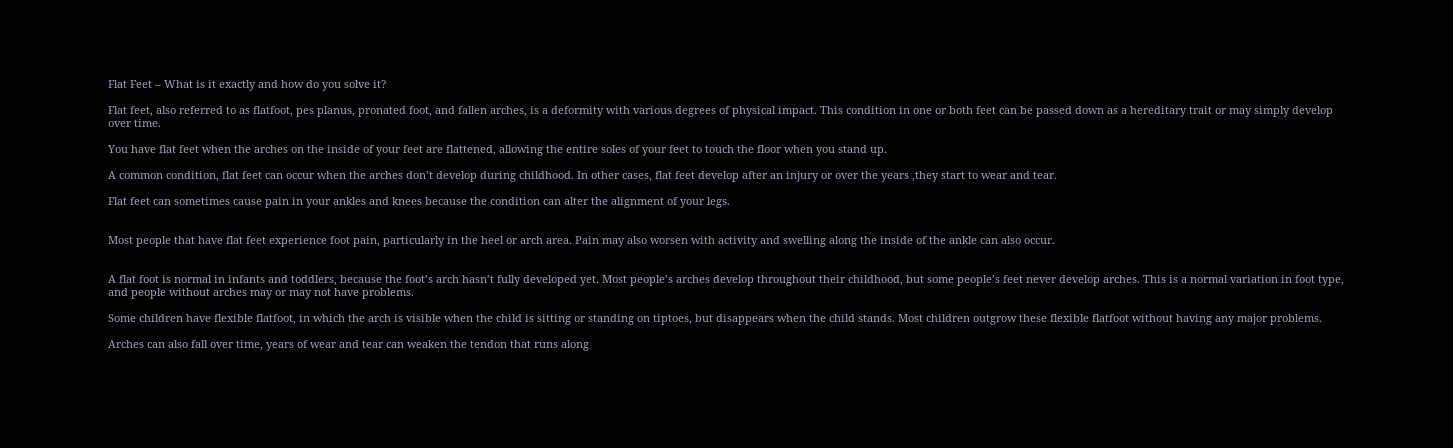Flat Feet – What is it exactly and how do you solve it?

Flat feet, also referred to as flatfoot, pes planus, pronated foot, and fallen arches, is a deformity with various degrees of physical impact. This condition in one or both feet can be passed down as a hereditary trait or may simply develop over time.

You have flat feet when the arches on the inside of your feet are flattened, allowing the entire soles of your feet to touch the floor when you stand up.

A common condition, flat feet can occur when the arches don’t develop during childhood. In other cases, flat feet develop after an injury or over the years ,they start to wear and tear.

Flat feet can sometimes cause pain in your ankles and knees because the condition can alter the alignment of your legs.


Most people that have flat feet experience foot pain, particularly in the heel or arch area. Pain may also worsen with activity and swelling along the inside of the ankle can also occur.


A flat foot is normal in infants and toddlers, because the foot’s arch hasn’t fully developed yet. Most people’s arches develop throughout their childhood, but some people’s feet never develop arches. This is a normal variation in foot type, and people without arches may or may not have problems.

Some children have flexible flatfoot, in which the arch is visible when the child is sitting or standing on tiptoes, but disappears when the child stands. Most children outgrow these flexible flatfoot without having any major problems.

Arches can also fall over time, years of wear and tear can weaken the tendon that runs along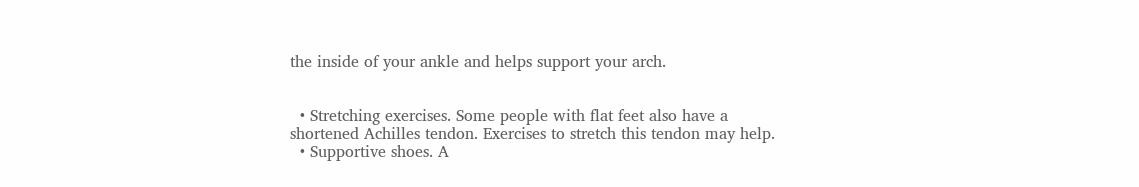the inside of your ankle and helps support your arch.


  • Stretching exercises. Some people with flat feet also have a shortened Achilles tendon. Exercises to stretch this tendon may help.
  • Supportive shoes. A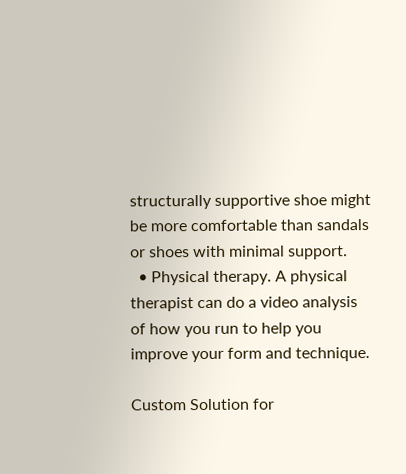structurally supportive shoe might be more comfortable than sandals or shoes with minimal support.
  • Physical therapy. A physical therapist can do a video analysis of how you run to help you improve your form and technique.

Custom Solution for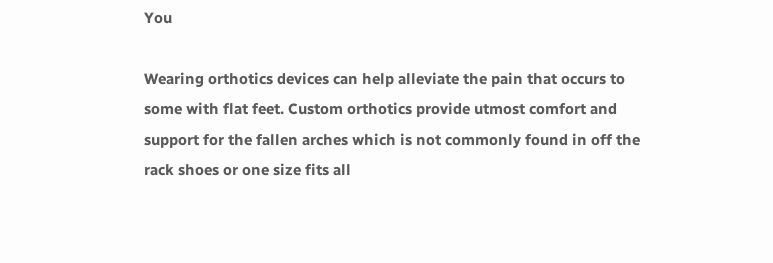You

Wearing orthotics devices can help alleviate the pain that occurs to some with flat feet. Custom orthotics provide utmost comfort and support for the fallen arches which is not commonly found in off the rack shoes or one size fits all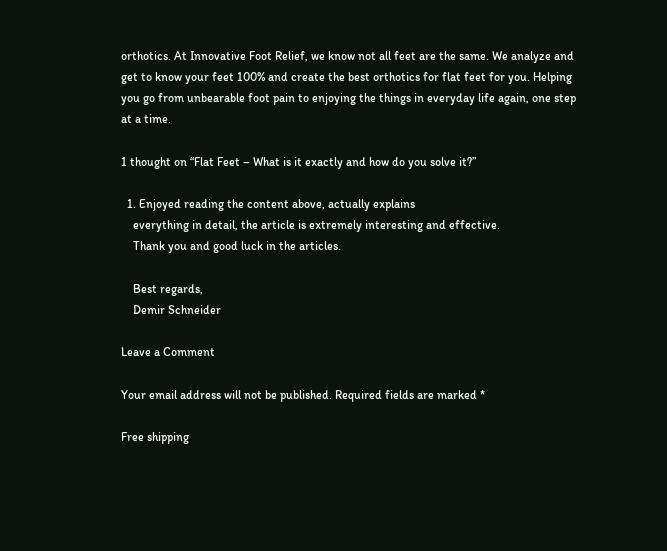orthotics. At Innovative Foot Relief, we know not all feet are the same. We analyze and get to know your feet 100% and create the best orthotics for flat feet for you. Helping you go from unbearable foot pain to enjoying the things in everyday life again, one step at a time.

1 thought on “Flat Feet – What is it exactly and how do you solve it?”

  1. Enjoyed reading the content above, actually explains
    everything in detail, the article is extremely interesting and effective.
    Thank you and good luck in the articles.

    Best regards,
    Demir Schneider

Leave a Comment

Your email address will not be published. Required fields are marked *

Free shipping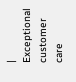| Exceptional customer care